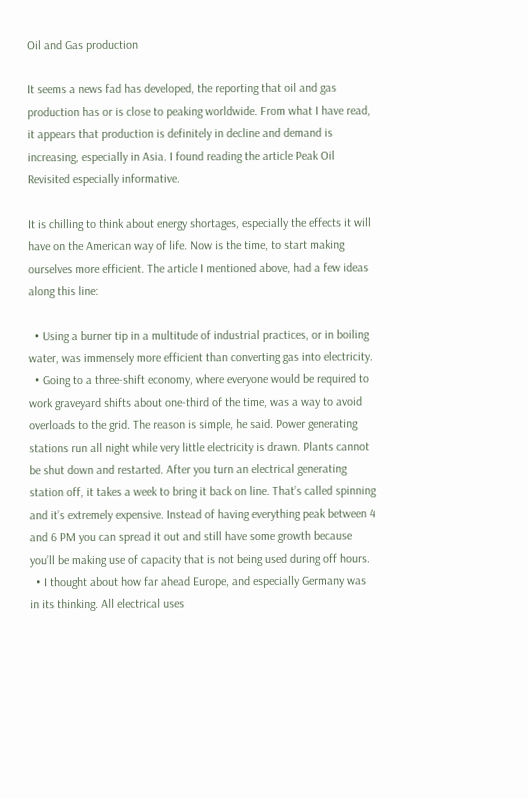Oil and Gas production

It seems a news fad has developed, the reporting that oil and gas production has or is close to peaking worldwide. From what I have read, it appears that production is definitely in decline and demand is increasing, especially in Asia. I found reading the article Peak Oil Revisited especially informative.

It is chilling to think about energy shortages, especially the effects it will have on the American way of life. Now is the time, to start making ourselves more efficient. The article I mentioned above, had a few ideas along this line:

  • Using a burner tip in a multitude of industrial practices, or in boiling water, was immensely more efficient than converting gas into electricity.
  • Going to a three-shift economy, where everyone would be required to work graveyard shifts about one-third of the time, was a way to avoid overloads to the grid. The reason is simple, he said. Power generating stations run all night while very little electricity is drawn. Plants cannot be shut down and restarted. After you turn an electrical generating station off, it takes a week to bring it back on line. That’s called spinning and it’s extremely expensive. Instead of having everything peak between 4 and 6 PM you can spread it out and still have some growth because you’ll be making use of capacity that is not being used during off hours.
  • I thought about how far ahead Europe, and especially Germany was in its thinking. All electrical uses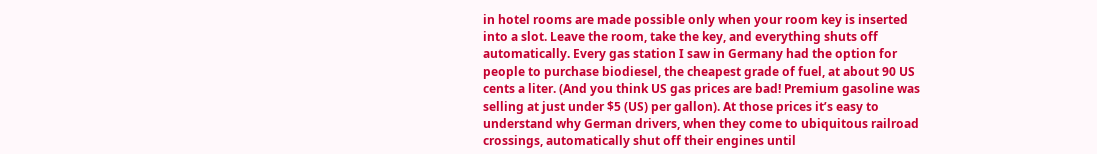in hotel rooms are made possible only when your room key is inserted into a slot. Leave the room, take the key, and everything shuts off automatically. Every gas station I saw in Germany had the option for people to purchase biodiesel, the cheapest grade of fuel, at about 90 US cents a liter. (And you think US gas prices are bad! Premium gasoline was selling at just under $5 (US) per gallon). At those prices it’s easy to understand why German drivers, when they come to ubiquitous railroad crossings, automatically shut off their engines until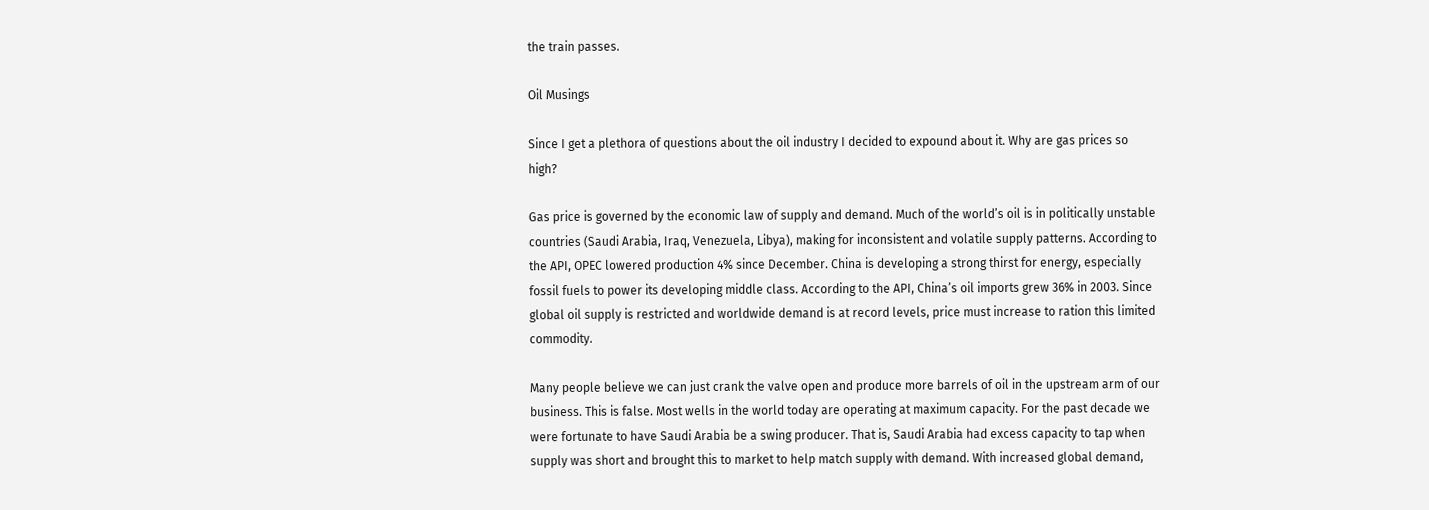the train passes.

Oil Musings

Since I get a plethora of questions about the oil industry I decided to expound about it. Why are gas prices so high?

Gas price is governed by the economic law of supply and demand. Much of the world’s oil is in politically unstable countries (Saudi Arabia, Iraq, Venezuela, Libya), making for inconsistent and volatile supply patterns. According to the API, OPEC lowered production 4% since December. China is developing a strong thirst for energy, especially fossil fuels to power its developing middle class. According to the API, China’s oil imports grew 36% in 2003. Since global oil supply is restricted and worldwide demand is at record levels, price must increase to ration this limited commodity.

Many people believe we can just crank the valve open and produce more barrels of oil in the upstream arm of our business. This is false. Most wells in the world today are operating at maximum capacity. For the past decade we were fortunate to have Saudi Arabia be a swing producer. That is, Saudi Arabia had excess capacity to tap when supply was short and brought this to market to help match supply with demand. With increased global demand,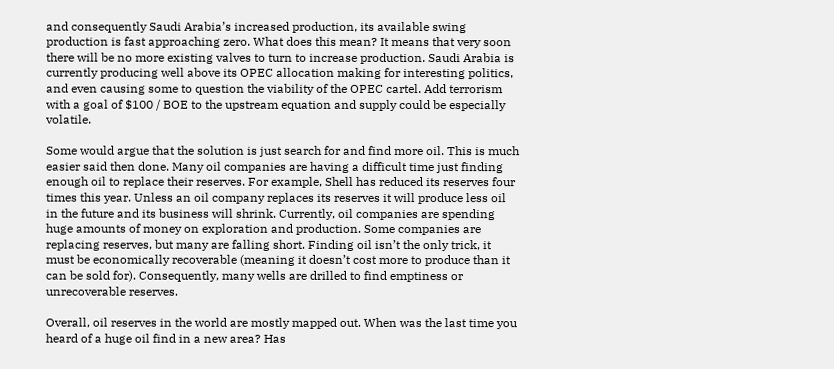and consequently Saudi Arabia’s increased production, its available swing production is fast approaching zero. What does this mean? It means that very soon there will be no more existing valves to turn to increase production. Saudi Arabia is currently producing well above its OPEC allocation making for interesting politics, and even causing some to question the viability of the OPEC cartel. Add terrorism with a goal of $100 / BOE to the upstream equation and supply could be especially volatile.

Some would argue that the solution is just search for and find more oil. This is much easier said then done. Many oil companies are having a difficult time just finding enough oil to replace their reserves. For example, Shell has reduced its reserves four times this year. Unless an oil company replaces its reserves it will produce less oil in the future and its business will shrink. Currently, oil companies are spending huge amounts of money on exploration and production. Some companies are replacing reserves, but many are falling short. Finding oil isn’t the only trick, it must be economically recoverable (meaning it doesn’t cost more to produce than it can be sold for). Consequently, many wells are drilled to find emptiness or unrecoverable reserves.

Overall, oil reserves in the world are mostly mapped out. When was the last time you heard of a huge oil find in a new area? Has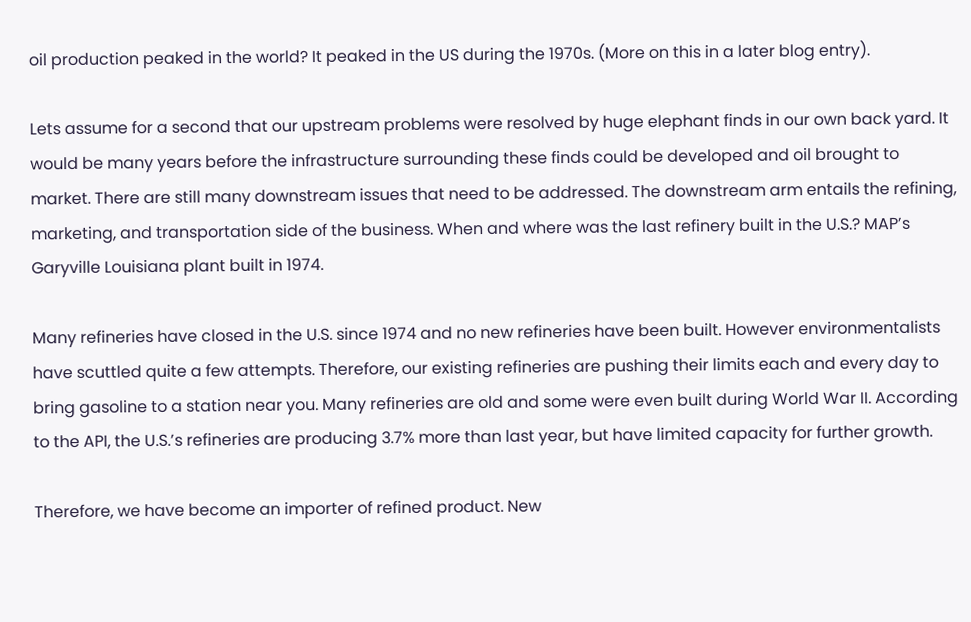oil production peaked in the world? It peaked in the US during the 1970s. (More on this in a later blog entry).

Lets assume for a second that our upstream problems were resolved by huge elephant finds in our own back yard. It would be many years before the infrastructure surrounding these finds could be developed and oil brought to market. There are still many downstream issues that need to be addressed. The downstream arm entails the refining, marketing, and transportation side of the business. When and where was the last refinery built in the U.S.? MAP’s Garyville Louisiana plant built in 1974.

Many refineries have closed in the U.S. since 1974 and no new refineries have been built. However environmentalists have scuttled quite a few attempts. Therefore, our existing refineries are pushing their limits each and every day to bring gasoline to a station near you. Many refineries are old and some were even built during World War II. According to the API, the U.S.’s refineries are producing 3.7% more than last year, but have limited capacity for further growth.

Therefore, we have become an importer of refined product. New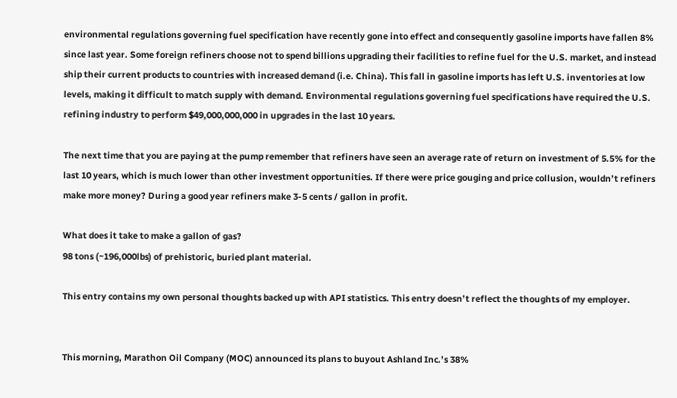environmental regulations governing fuel specification have recently gone into effect and consequently gasoline imports have fallen 8% since last year. Some foreign refiners choose not to spend billions upgrading their facilities to refine fuel for the U.S. market, and instead ship their current products to countries with increased demand (i.e. China). This fall in gasoline imports has left U.S. inventories at low levels, making it difficult to match supply with demand. Environmental regulations governing fuel specifications have required the U.S. refining industry to perform $49,000,000,000 in upgrades in the last 10 years.

The next time that you are paying at the pump remember that refiners have seen an average rate of return on investment of 5.5% for the last 10 years, which is much lower than other investment opportunities. If there were price gouging and price collusion, wouldn’t refiners make more money? During a good year refiners make 3-5 cents / gallon in profit.

What does it take to make a gallon of gas?
98 tons (~196,000lbs) of prehistoric, buried plant material.

This entry contains my own personal thoughts backed up with API statistics. This entry doesn’t reflect the thoughts of my employer.


This morning, Marathon Oil Company (MOC) announced its plans to buyout Ashland Inc.’s 38%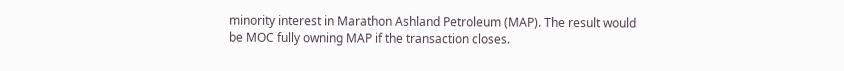minority interest in Marathon Ashland Petroleum (MAP). The result would be MOC fully owning MAP if the transaction closes.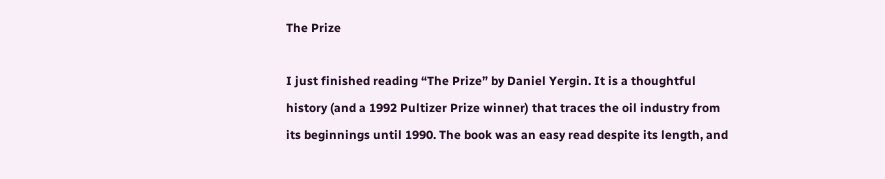The Prize

I just finished reading “The Prize” by Daniel Yergin. It is a thoughtful history (and a 1992 Pultizer Prize winner) that traces the oil industry from its beginnings until 1990. The book was an easy read despite its length, and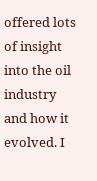offered lots of insight into the oil industry and how it evolved. I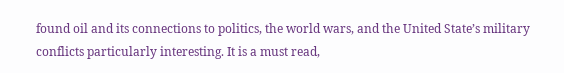found oil and its connections to politics, the world wars, and the United State’s military conflicts particularly interesting. It is a must read,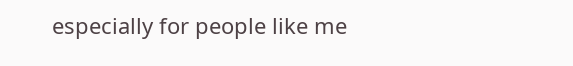especially for people like me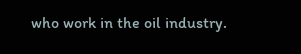who work in the oil industry.